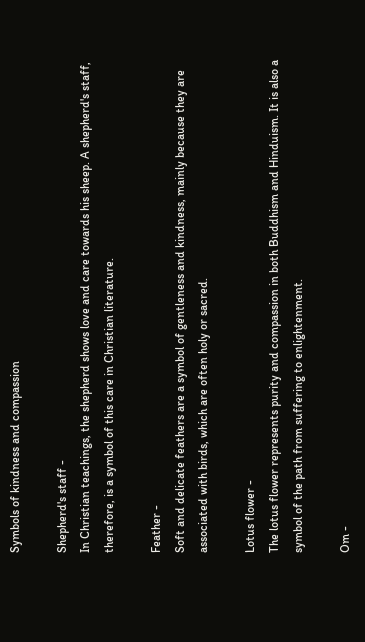Symbols of kindness and compassion

Shepherd's staff -
In Christian teachings, the shepherd shows love and care towards his sheep. A shepherd's staff, therefore, is a symbol of this care in Christian literature.

Feather -
Soft and delicate feathers are a symbol of gentleness and kindness, mainly because they are associated with birds, which are often holy or sacred.

Lotus flower -
The lotus flower represents purity and compassion in both Buddhism and Hinduism. It is also a symbol of the path from suffering to enlightenment.

Om -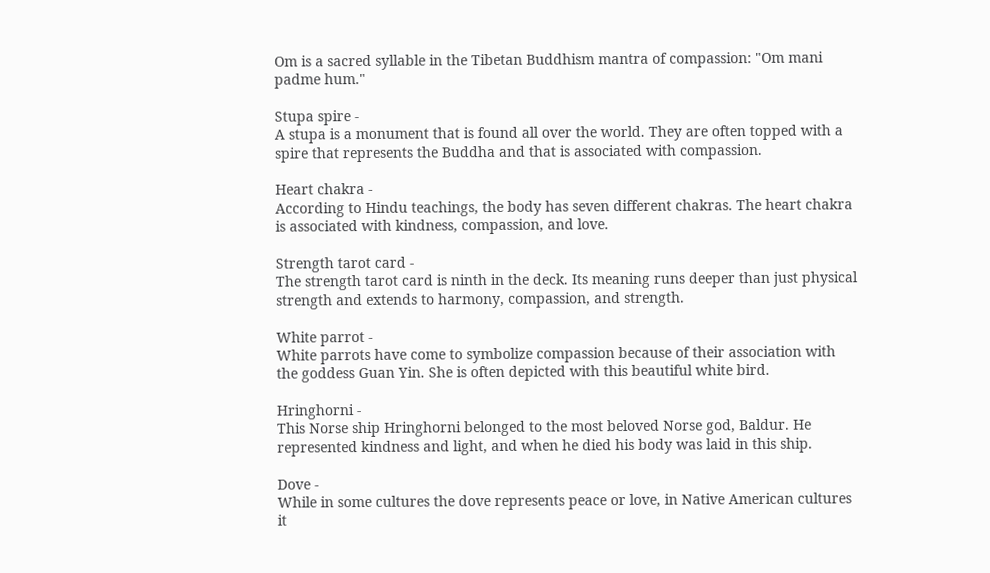Om is a sacred syllable in the Tibetan Buddhism mantra of compassion: "Om mani padme hum."

Stupa spire -
A stupa is a monument that is found all over the world. They are often topped with a spire that represents the Buddha and that is associated with compassion.

Heart chakra -
According to Hindu teachings, the body has seven different chakras. The heart chakra is associated with kindness, compassion, and love.

Strength tarot card -
The strength tarot card is ninth in the deck. Its meaning runs deeper than just physical strength and extends to harmony, compassion, and strength.

White parrot -
White parrots have come to symbolize compassion because of their association with the goddess Guan Yin. She is often depicted with this beautiful white bird.

Hringhorni -
This Norse ship Hringhorni belonged to the most beloved Norse god, Baldur. He represented kindness and light, and when he died his body was laid in this ship.

Dove -
While in some cultures the dove represents peace or love, in Native American cultures it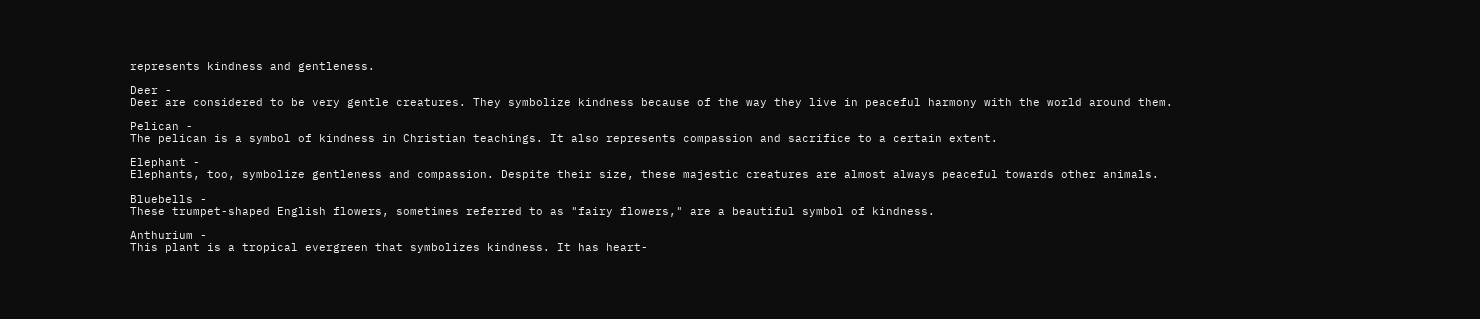represents kindness and gentleness.

Deer -
Deer are considered to be very gentle creatures. They symbolize kindness because of the way they live in peaceful harmony with the world around them.

Pelican -
The pelican is a symbol of kindness in Christian teachings. It also represents compassion and sacrifice to a certain extent.

Elephant -
Elephants, too, symbolize gentleness and compassion. Despite their size, these majestic creatures are almost always peaceful towards other animals.

Bluebells -
These trumpet-shaped English flowers, sometimes referred to as "fairy flowers," are a beautiful symbol of kindness.

Anthurium -
This plant is a tropical evergreen that symbolizes kindness. It has heart-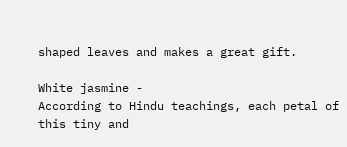shaped leaves and makes a great gift.

White jasmine -
According to Hindu teachings, each petal of this tiny and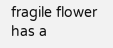fragile flower has a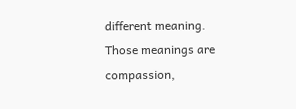different meaning. Those meanings are compassion,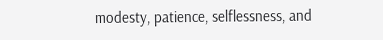modesty, patience, selflessness, and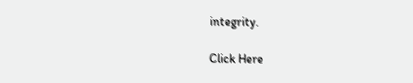integrity.

Click Here